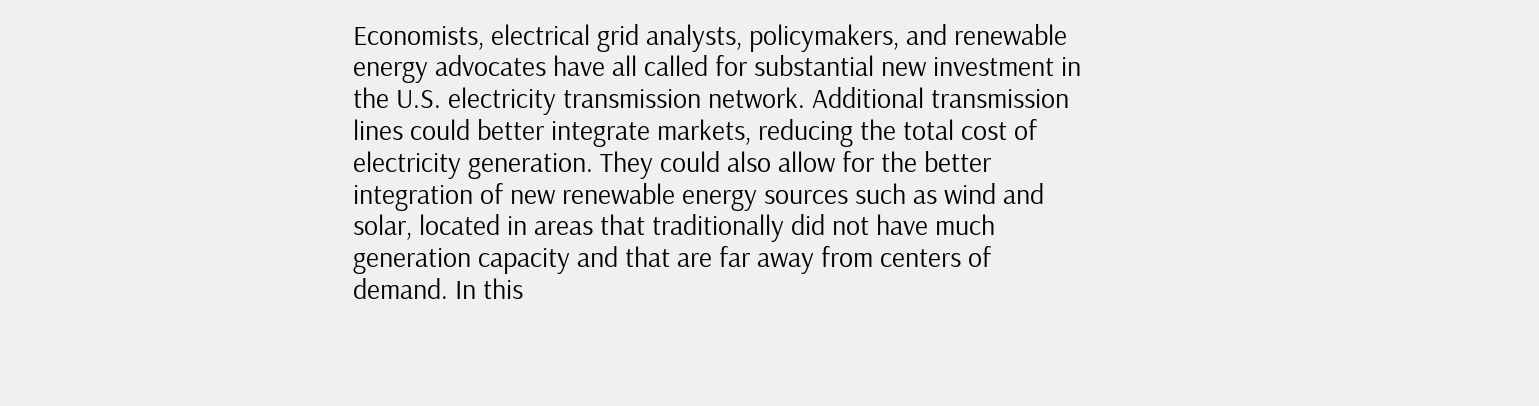Economists, electrical grid analysts, policymakers, and renewable energy advocates have all called for substantial new investment in the U.S. electricity transmission network. Additional transmission lines could better integrate markets, reducing the total cost of electricity generation. They could also allow for the better integration of new renewable energy sources such as wind and solar, located in areas that traditionally did not have much generation capacity and that are far away from centers of demand. In this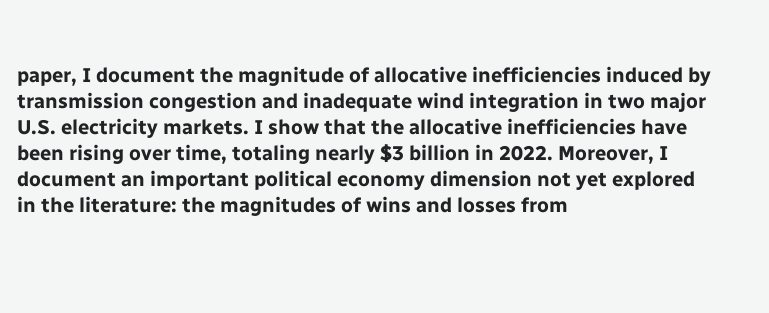paper, I document the magnitude of allocative inefficiencies induced by transmission congestion and inadequate wind integration in two major U.S. electricity markets. I show that the allocative inefficiencies have been rising over time, totaling nearly $3 billion in 2022. Moreover, I document an important political economy dimension not yet explored in the literature: the magnitudes of wins and losses from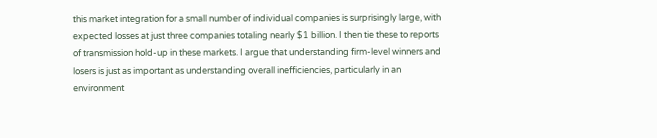this market integration for a small number of individual companies is surprisingly large, with expected losses at just three companies totaling nearly $1 billion. I then tie these to reports of transmission hold-up in these markets. I argue that understanding firm-level winners and losers is just as important as understanding overall inefficiencies, particularly in an environment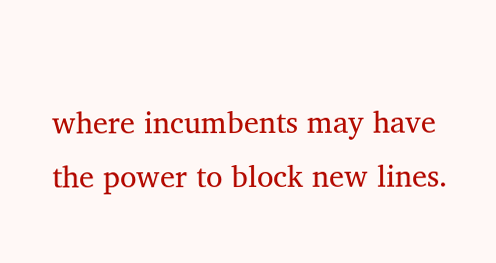where incumbents may have the power to block new lines.